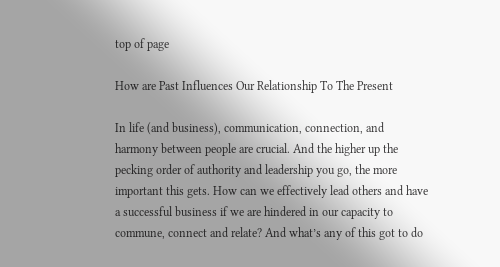top of page

How are Past Influences Our Relationship To The Present

In life (and business), communication, connection, and harmony between people are crucial. And the higher up the pecking order of authority and leadership you go, the more important this gets. How can we effectively lead others and have a successful business if we are hindered in our capacity to commune, connect and relate? And what’s any of this got to do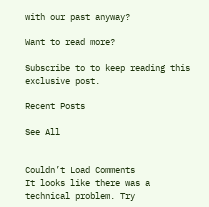with our past anyway?

Want to read more?

Subscribe to to keep reading this exclusive post.

Recent Posts

See All


Couldn’t Load Comments
It looks like there was a technical problem. Try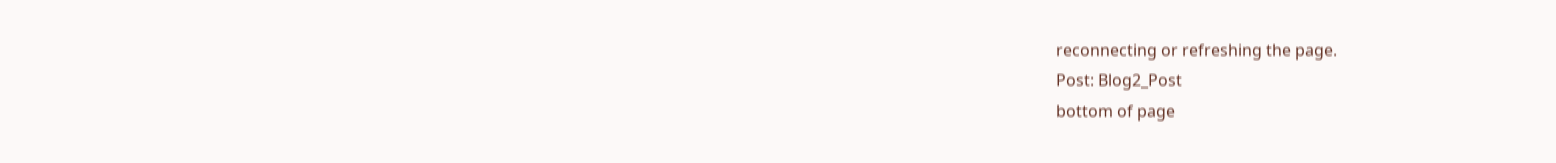reconnecting or refreshing the page.
Post: Blog2_Post
bottom of page